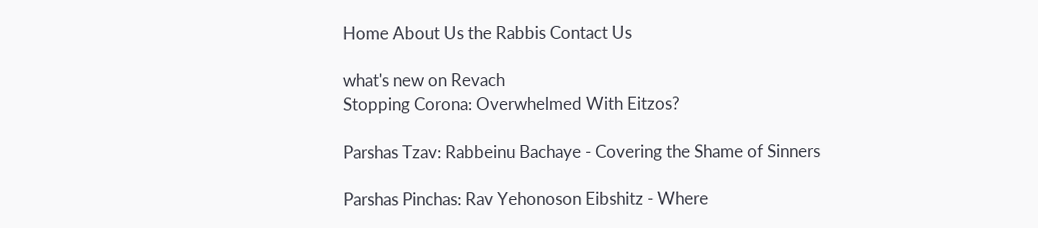Home About Us the Rabbis Contact Us

what's new on Revach
Stopping Corona: Overwhelmed With Eitzos?

Parshas Tzav: Rabbeinu Bachaye - Covering the Shame of Sinners

Parshas Pinchas: Rav Yehonoson Eibshitz - Where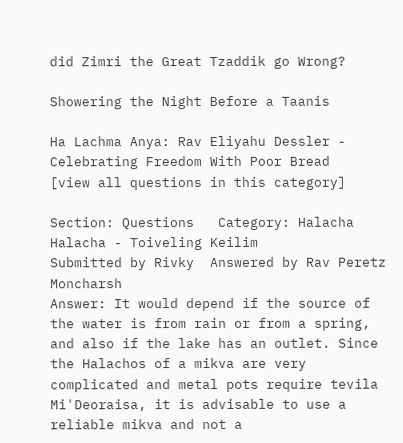did Zimri the Great Tzaddik go Wrong?

Showering the Night Before a Taanis

Ha Lachma Anya: Rav Eliyahu Dessler - Celebrating Freedom With Poor Bread
[view all questions in this category]

Section: Questions   Category: Halacha
Halacha - Toiveling Keilim
Submitted by Rivky  Answered by Rav Peretz Moncharsh
Answer: It would depend if the source of the water is from rain or from a spring, and also if the lake has an outlet. Since the Halachos of a mikva are very complicated and metal pots require tevila Mi'Deoraisa, it is advisable to use a reliable mikva and not a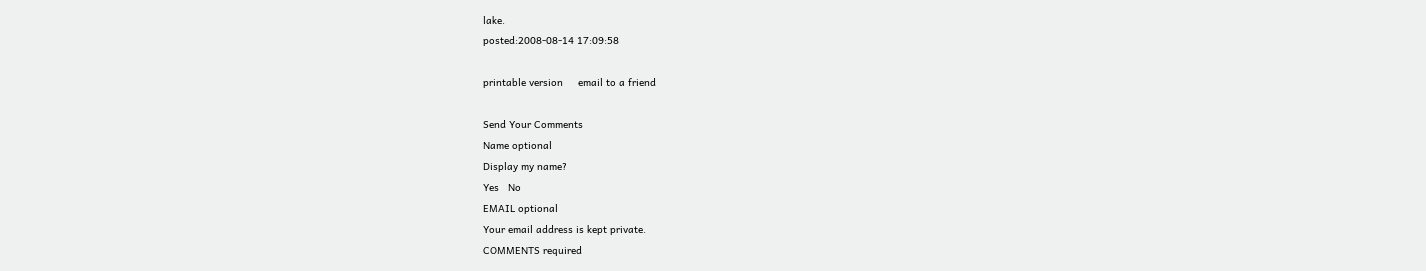lake.
posted:2008-08-14 17:09:58

printable version     email to a friend

Send Your Comments
Name optional
Display my name?
Yes   No
EMAIL optional
Your email address is kept private.
COMMENTS required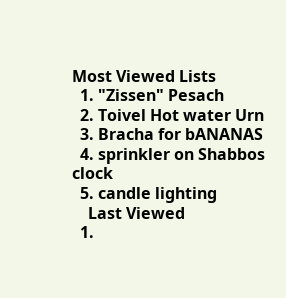Most Viewed Lists
  1. "Zissen" Pesach
  2. Toivel Hot water Urn
  3. Bracha for bANANAS
  4. sprinkler on Shabbos clock
  5. candle lighting
    Last Viewed
  1.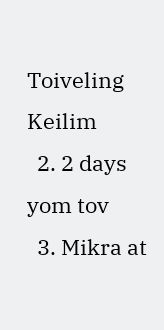Toiveling Keilim
  2. 2 days yom tov
  3. Mikra at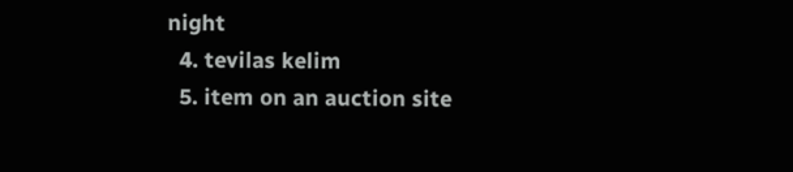night
  4. tevilas kelim
  5. item on an auction site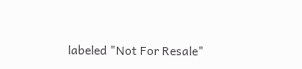labeled "Not For Resale"